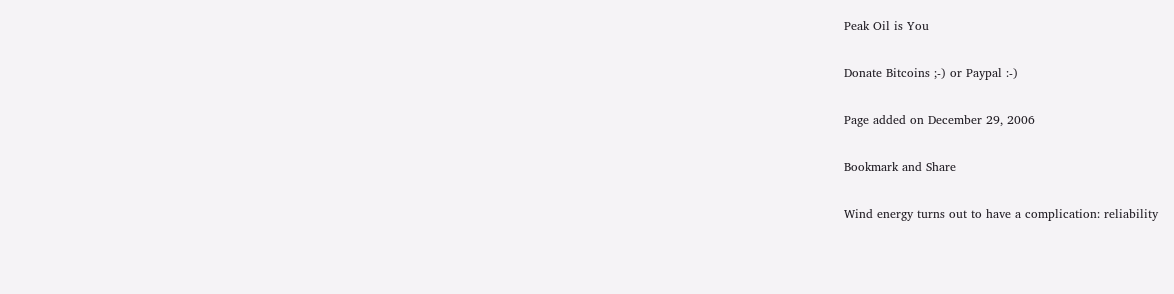Peak Oil is You

Donate Bitcoins ;-) or Paypal :-)

Page added on December 29, 2006

Bookmark and Share

Wind energy turns out to have a complication: reliability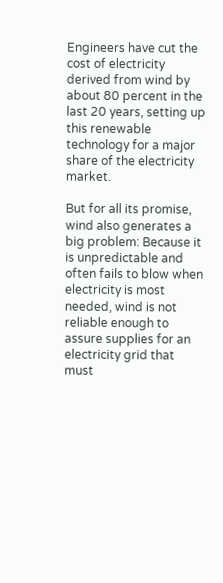Engineers have cut the cost of electricity derived from wind by about 80 percent in the last 20 years, setting up this renewable technology for a major share of the electricity market.

But for all its promise, wind also generates a big problem: Because it is unpredictable and often fails to blow when electricity is most needed, wind is not reliable enough to assure supplies for an electricity grid that must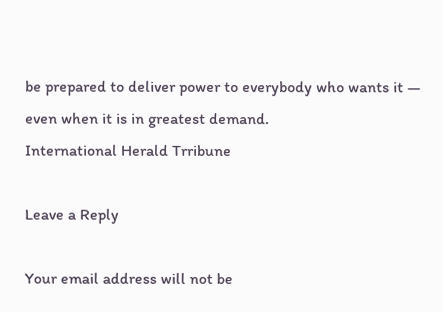be prepared to deliver power to everybody who wants it — even when it is in greatest demand.
International Herald Trribune

Leave a Reply

Your email address will not be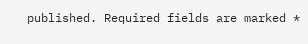published. Required fields are marked *